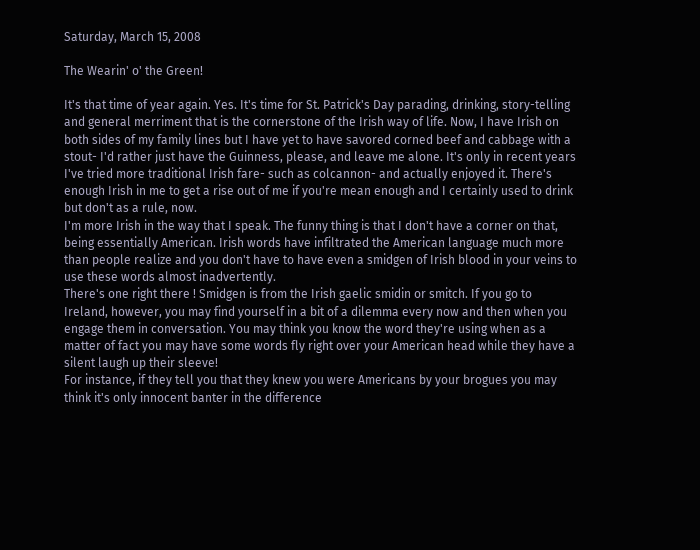Saturday, March 15, 2008

The Wearin' o' the Green!

It's that time of year again. Yes. It's time for St. Patrick's Day parading, drinking, story-telling and general merriment that is the cornerstone of the Irish way of life. Now, I have Irish on both sides of my family lines but I have yet to have savored corned beef and cabbage with a stout- I'd rather just have the Guinness, please, and leave me alone. It's only in recent years I've tried more traditional Irish fare- such as colcannon- and actually enjoyed it. There's enough Irish in me to get a rise out of me if you're mean enough and I certainly used to drink but don't as a rule, now.
I'm more Irish in the way that I speak. The funny thing is that I don't have a corner on that, being essentially American. Irish words have infiltrated the American language much more than people realize and you don't have to have even a smidgen of Irish blood in your veins to use these words almost inadvertently.
There's one right there ! Smidgen is from the Irish gaelic smidin or smitch. If you go to Ireland, however, you may find yourself in a bit of a dilemma every now and then when you engage them in conversation. You may think you know the word they're using when as a matter of fact you may have some words fly right over your American head while they have a silent laugh up their sleeve!
For instance, if they tell you that they knew you were Americans by your brogues you may think it's only innocent banter in the difference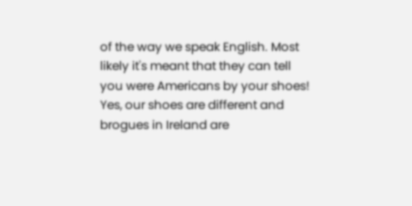of the way we speak English. Most likely it's meant that they can tell you were Americans by your shoes! Yes, our shoes are different and brogues in Ireland are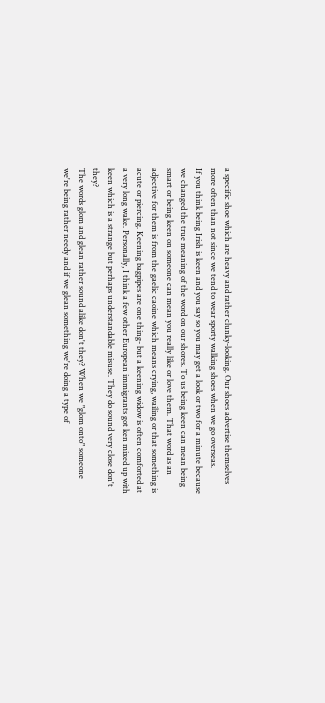a specific shoe which are heavy and rather clunky-looking. Our shoes advertise themselves more often than not since we tend to wear sporty walking shoes when we go overseas.
If you think being Irish is keen and you say so you may get a look or two for a minute because we changed the true meaning of the word on our shores. To us being keen can mean being smart or being keen on someone can mean you really like or love them. That word as an adjective for them is from the gaelic caoine which means crying, wailing or that something is acute or piercing. Keening bagpipes are one thing- but a keening widow is often comforted at a very long wake. Personally, I think a few other European immigrants got ken mixed up with keen which is a strange but perhaps understandable misuse. They do sound very close don't they?
The words glom and glean rather sound alike don't they? When we "glom onto" someone we're being rather needy and if we glean something we're doing a type of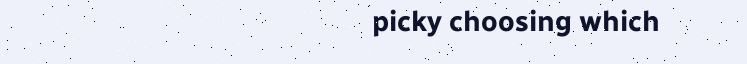picky choosing which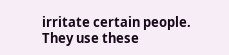irritate certain people. They use these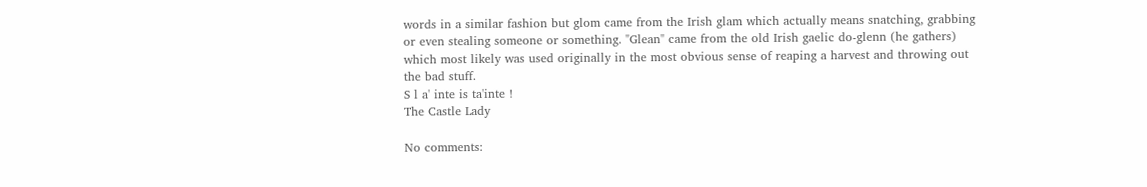words in a similar fashion but glom came from the Irish glam which actually means snatching, grabbing or even stealing someone or something. "Glean" came from the old Irish gaelic do-glenn (he gathers) which most likely was used originally in the most obvious sense of reaping a harvest and throwing out the bad stuff.
S l a' inte is ta'inte !
The Castle Lady

No comments: